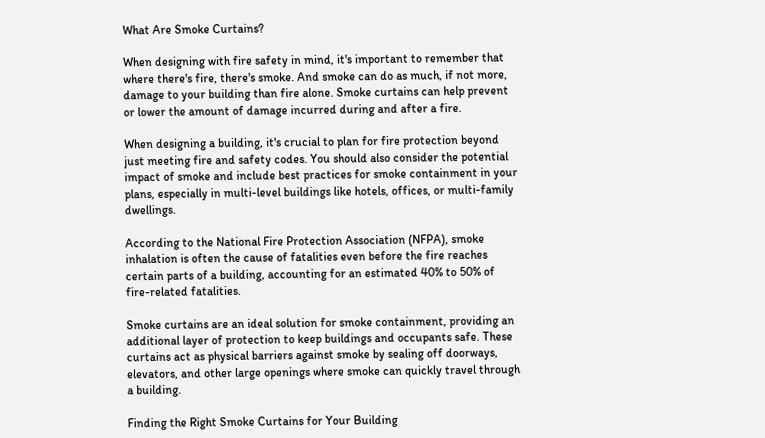What Are Smoke Curtains?

When designing with fire safety in mind, it's important to remember that where there's fire, there's smoke. And smoke can do as much, if not more, damage to your building than fire alone. Smoke curtains can help prevent or lower the amount of damage incurred during and after a fire.

When designing a building, it's crucial to plan for fire protection beyond just meeting fire and safety codes. You should also consider the potential impact of smoke and include best practices for smoke containment in your plans, especially in multi-level buildings like hotels, offices, or multi-family dwellings.

According to the National Fire Protection Association (NFPA), smoke inhalation is often the cause of fatalities even before the fire reaches certain parts of a building, accounting for an estimated 40% to 50% of fire-related fatalities.

Smoke curtains are an ideal solution for smoke containment, providing an additional layer of protection to keep buildings and occupants safe. These curtains act as physical barriers against smoke by sealing off doorways, elevators, and other large openings where smoke can quickly travel through a building.

Finding the Right Smoke Curtains for Your Building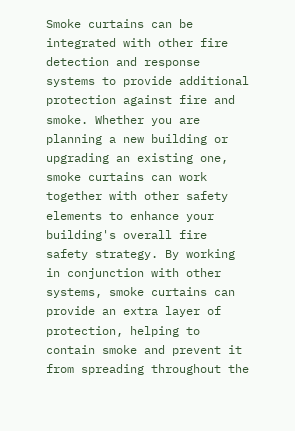Smoke curtains can be integrated with other fire detection and response systems to provide additional protection against fire and smoke. Whether you are planning a new building or upgrading an existing one, smoke curtains can work together with other safety elements to enhance your building's overall fire safety strategy. By working in conjunction with other systems, smoke curtains can provide an extra layer of protection, helping to contain smoke and prevent it from spreading throughout the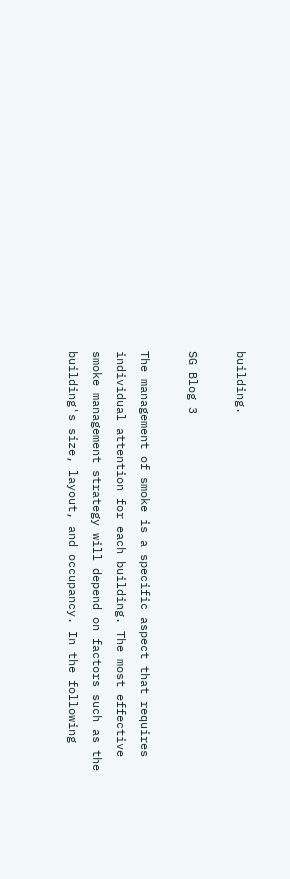building.

SG Blog 3

The management of smoke is a specific aspect that requires individual attention for each building. The most effective smoke management strategy will depend on factors such as the building's size, layout, and occupancy. In the following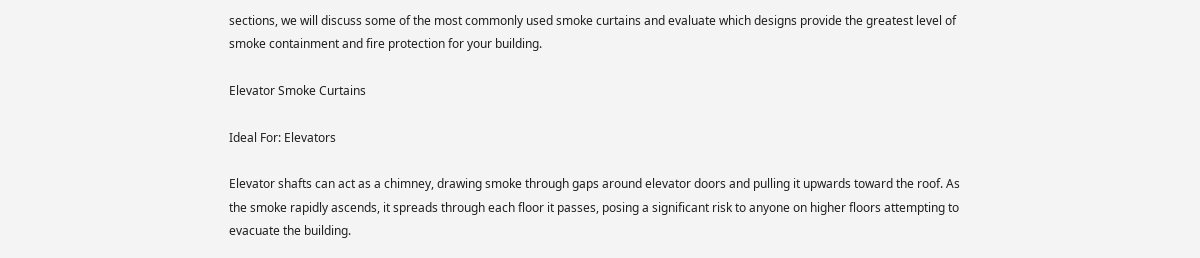sections, we will discuss some of the most commonly used smoke curtains and evaluate which designs provide the greatest level of smoke containment and fire protection for your building.

Elevator Smoke Curtains

Ideal For: Elevators

Elevator shafts can act as a chimney, drawing smoke through gaps around elevator doors and pulling it upwards toward the roof. As the smoke rapidly ascends, it spreads through each floor it passes, posing a significant risk to anyone on higher floors attempting to evacuate the building.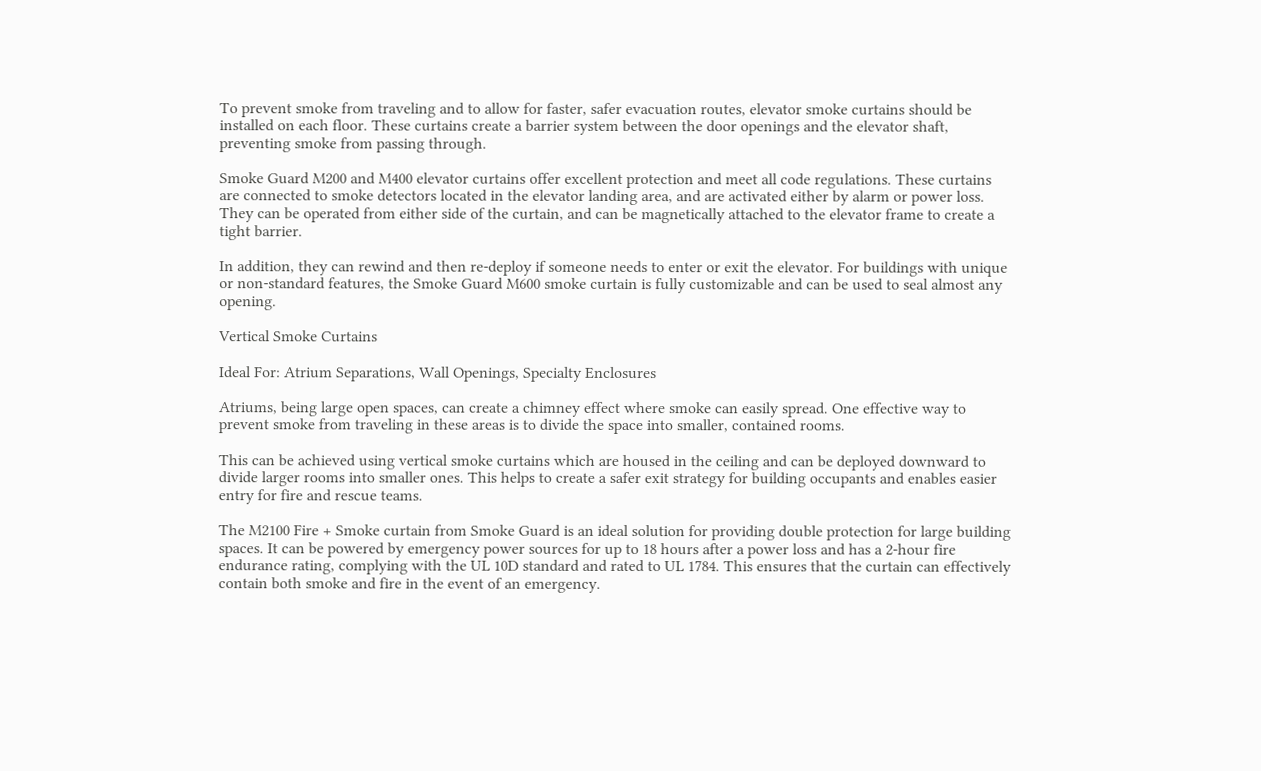To prevent smoke from traveling and to allow for faster, safer evacuation routes, elevator smoke curtains should be installed on each floor. These curtains create a barrier system between the door openings and the elevator shaft, preventing smoke from passing through.

Smoke Guard M200 and M400 elevator curtains offer excellent protection and meet all code regulations. These curtains are connected to smoke detectors located in the elevator landing area, and are activated either by alarm or power loss. They can be operated from either side of the curtain, and can be magnetically attached to the elevator frame to create a tight barrier.

In addition, they can rewind and then re-deploy if someone needs to enter or exit the elevator. For buildings with unique or non-standard features, the Smoke Guard M600 smoke curtain is fully customizable and can be used to seal almost any opening.

Vertical Smoke Curtains

Ideal For: Atrium Separations, Wall Openings, Specialty Enclosures

Atriums, being large open spaces, can create a chimney effect where smoke can easily spread. One effective way to prevent smoke from traveling in these areas is to divide the space into smaller, contained rooms.

This can be achieved using vertical smoke curtains which are housed in the ceiling and can be deployed downward to divide larger rooms into smaller ones. This helps to create a safer exit strategy for building occupants and enables easier entry for fire and rescue teams.

The M2100 Fire + Smoke curtain from Smoke Guard is an ideal solution for providing double protection for large building spaces. It can be powered by emergency power sources for up to 18 hours after a power loss and has a 2-hour fire endurance rating, complying with the UL 10D standard and rated to UL 1784. This ensures that the curtain can effectively contain both smoke and fire in the event of an emergency.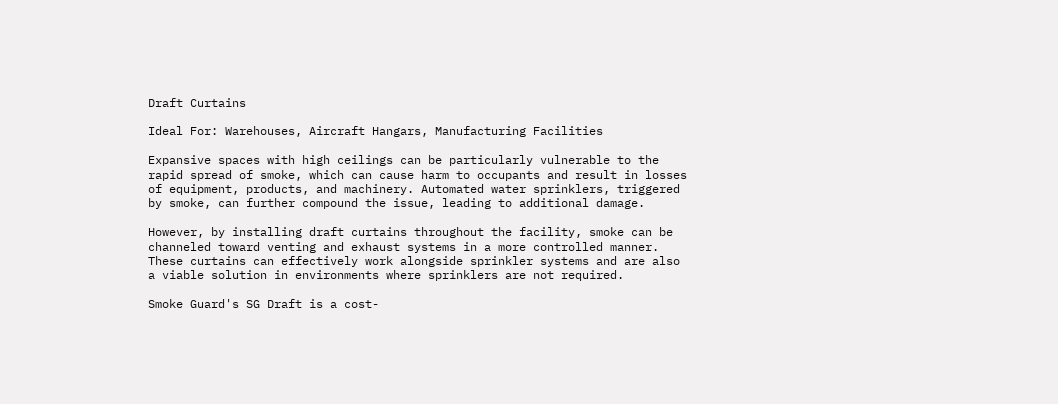Draft Curtains

Ideal For: Warehouses, Aircraft Hangars, Manufacturing Facilities

Expansive spaces with high ceilings can be particularly vulnerable to the rapid spread of smoke, which can cause harm to occupants and result in losses of equipment, products, and machinery. Automated water sprinklers, triggered by smoke, can further compound the issue, leading to additional damage.

However, by installing draft curtains throughout the facility, smoke can be channeled toward venting and exhaust systems in a more controlled manner. These curtains can effectively work alongside sprinkler systems and are also a viable solution in environments where sprinklers are not required.

Smoke Guard's SG Draft is a cost-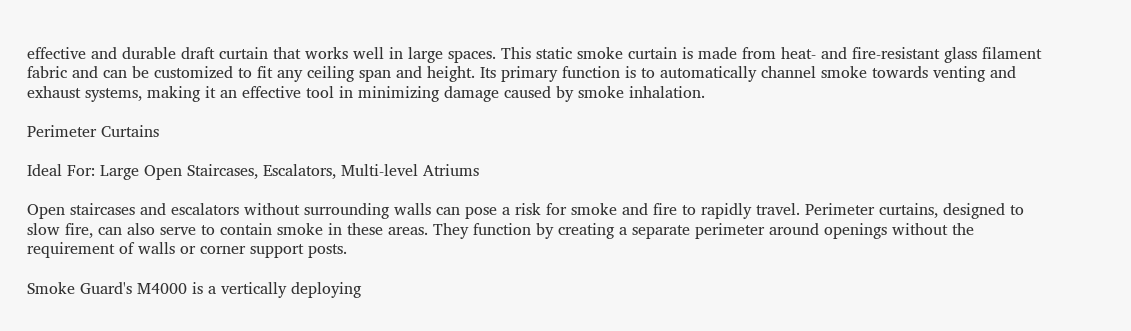effective and durable draft curtain that works well in large spaces. This static smoke curtain is made from heat- and fire-resistant glass filament fabric and can be customized to fit any ceiling span and height. Its primary function is to automatically channel smoke towards venting and exhaust systems, making it an effective tool in minimizing damage caused by smoke inhalation.

Perimeter Curtains

Ideal For: Large Open Staircases, Escalators, Multi-level Atriums

Open staircases and escalators without surrounding walls can pose a risk for smoke and fire to rapidly travel. Perimeter curtains, designed to slow fire, can also serve to contain smoke in these areas. They function by creating a separate perimeter around openings without the requirement of walls or corner support posts.

Smoke Guard's M4000 is a vertically deploying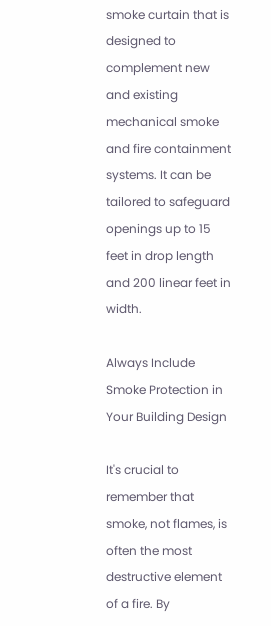smoke curtain that is designed to complement new and existing mechanical smoke and fire containment systems. It can be tailored to safeguard openings up to 15 feet in drop length and 200 linear feet in width.

Always Include Smoke Protection in Your Building Design

It's crucial to remember that smoke, not flames, is often the most destructive element of a fire. By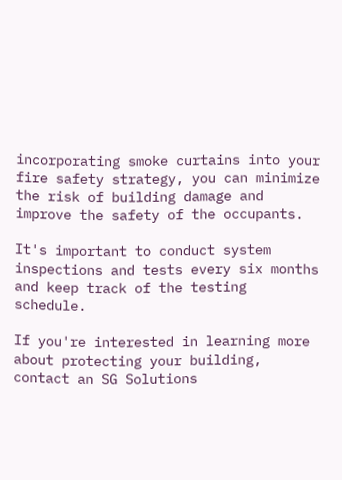incorporating smoke curtains into your fire safety strategy, you can minimize the risk of building damage and improve the safety of the occupants.

It's important to conduct system inspections and tests every six months and keep track of the testing schedule.

If you're interested in learning more about protecting your building, contact an SG Solutions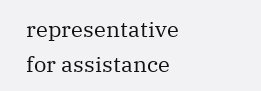representative for assistance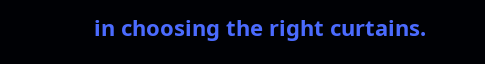in choosing the right curtains.